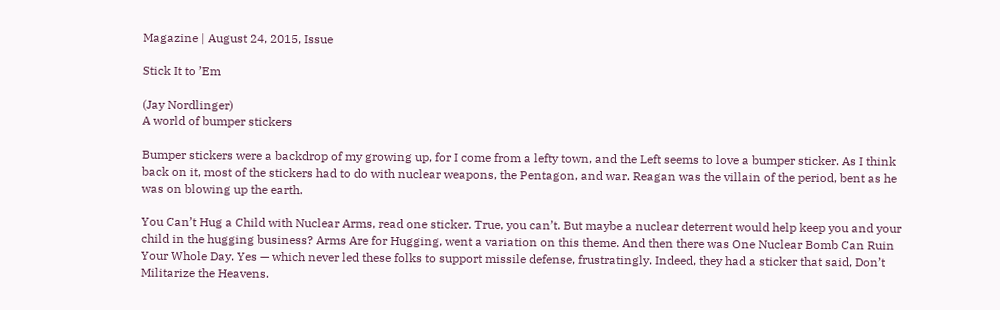Magazine | August 24, 2015, Issue

Stick It to ’Em

(Jay Nordlinger)
A world of bumper stickers

Bumper stickers were a backdrop of my growing up, for I come from a lefty town, and the Left seems to love a bumper sticker. As I think back on it, most of the stickers had to do with nuclear weapons, the Pentagon, and war. Reagan was the villain of the period, bent as he was on blowing up the earth.

You Can’t Hug a Child with Nuclear Arms, read one sticker. True, you can’t. But maybe a nuclear deterrent would help keep you and your child in the hugging business? Arms Are for Hugging, went a variation on this theme. And then there was One Nuclear Bomb Can Ruin Your Whole Day. Yes — which never led these folks to support missile defense, frustratingly. Indeed, they had a sticker that said, Don’t Militarize the Heavens.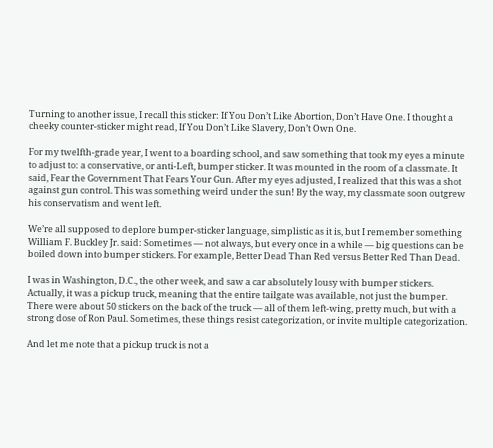Turning to another issue, I recall this sticker: If You Don’t Like Abortion, Don’t Have One. I thought a cheeky counter-sticker might read, If You Don’t Like Slavery, Don’t Own One.

For my twelfth-grade year, I went to a boarding school, and saw something that took my eyes a minute to adjust to: a conservative, or anti-Left, bumper sticker. It was mounted in the room of a classmate. It said, Fear the Government That Fears Your Gun. After my eyes adjusted, I realized that this was a shot against gun control. This was something weird under the sun! By the way, my classmate soon outgrew his conservatism and went left.

We’re all supposed to deplore bumper-sticker language, simplistic as it is, but I remember something William F. Buckley Jr. said: Sometimes — not always, but every once in a while — big questions can be boiled down into bumper stickers. For example, Better Dead Than Red versus Better Red Than Dead.

I was in Washington, D.C., the other week, and saw a car absolutely lousy with bumper stickers. Actually, it was a pickup truck, meaning that the entire tailgate was available, not just the bumper. There were about 50 stickers on the back of the truck — all of them left-wing, pretty much, but with a strong dose of Ron Paul. Sometimes, these things resist categorization, or invite multiple categorization.

And let me note that a pickup truck is not a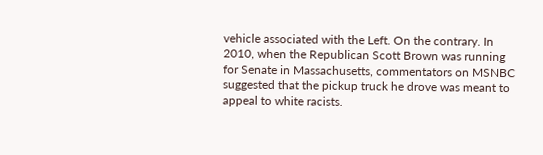vehicle associated with the Left. On the contrary. In 2010, when the Republican Scott Brown was running for Senate in Massachusetts, commentators on MSNBC suggested that the pickup truck he drove was meant to appeal to white racists.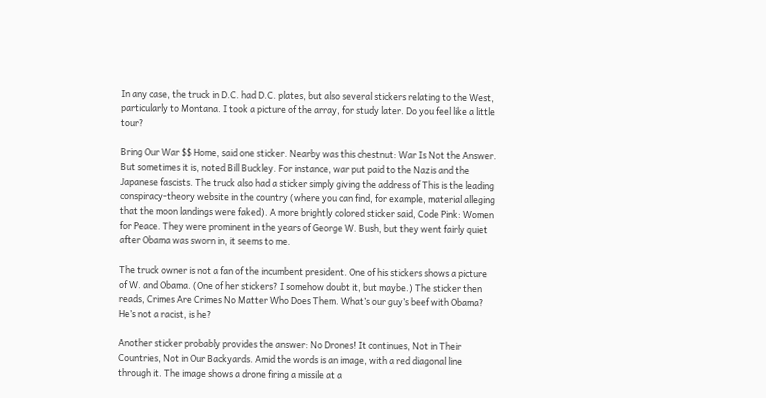In any case, the truck in D.C. had D.C. plates, but also several stickers relating to the West, particularly to Montana. I took a picture of the array, for study later. Do you feel like a little tour?

Bring Our War $$ Home, said one sticker. Nearby was this chestnut: War Is Not the Answer. But sometimes it is, noted Bill Buckley. For instance, war put paid to the Nazis and the Japanese fascists. The truck also had a sticker simply giving the address of This is the leading conspiracy-theory website in the country (where you can find, for example, material alleging that the moon landings were faked). A more brightly colored sticker said, Code Pink: Women for Peace. They were prominent in the years of George W. Bush, but they went fairly quiet after Obama was sworn in, it seems to me.

The truck owner is not a fan of the incumbent president. One of his stickers shows a picture of W. and Obama. (One of her stickers? I somehow doubt it, but maybe.) The sticker then reads, Crimes Are Crimes No Matter Who Does Them. What’s our guy’s beef with Obama? He’s not a racist, is he?

Another sticker probably provides the answer: No Drones! It continues, Not in Their Countries, Not in Our Backyards. Amid the words is an image, with a red diagonal line through it. The image shows a drone firing a missile at a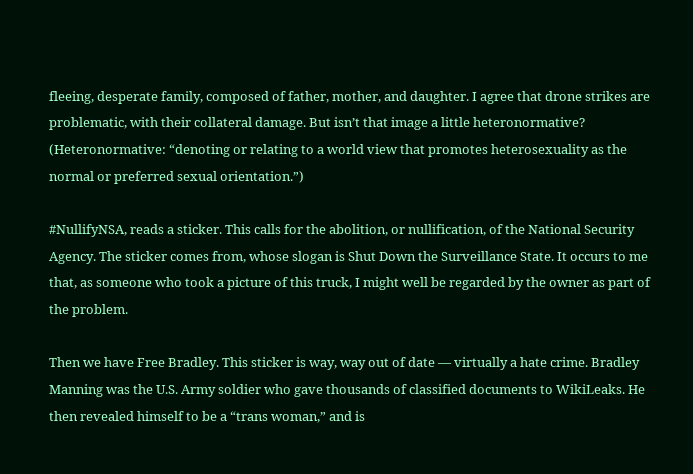fleeing, desperate family, composed of father, mother, and daughter. I agree that drone strikes are problematic, with their collateral damage. But isn’t that image a little heteronormative? (Heteronormative: “denoting or relating to a world view that promotes heterosexuality as the normal or preferred sexual orientation.”)

#NullifyNSA, reads a sticker. This calls for the abolition, or nullification, of the National Security Agency. The sticker comes from, whose slogan is Shut Down the Surveillance State. It occurs to me that, as someone who took a picture of this truck, I might well be regarded by the owner as part of the problem.

Then we have Free Bradley. This sticker is way, way out of date — virtually a hate crime. Bradley Manning was the U.S. Army soldier who gave thousands of classified documents to WikiLeaks. He then revealed himself to be a “trans woman,” and is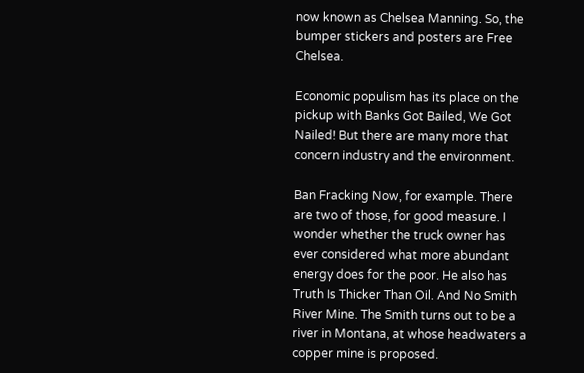now known as Chelsea Manning. So, the bumper stickers and posters are Free Chelsea.

Economic populism has its place on the pickup with Banks Got Bailed, We Got Nailed! But there are many more that concern industry and the environment.

Ban Fracking Now, for example. There are two of those, for good measure. I wonder whether the truck owner has ever considered what more abundant energy does for the poor. He also has Truth Is Thicker Than Oil. And No Smith River Mine. The Smith turns out to be a river in Montana, at whose headwaters a copper mine is proposed.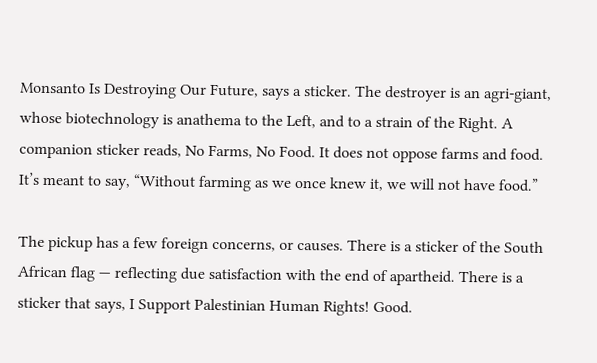Monsanto Is Destroying Our Future, says a sticker. The destroyer is an agri-giant, whose biotechnology is anathema to the Left, and to a strain of the Right. A companion sticker reads, No Farms, No Food. It does not oppose farms and food. It’s meant to say, “Without farming as we once knew it, we will not have food.”

The pickup has a few foreign concerns, or causes. There is a sticker of the South African flag — reflecting due satisfaction with the end of apartheid. There is a sticker that says, I Support Palestinian Human Rights! Good.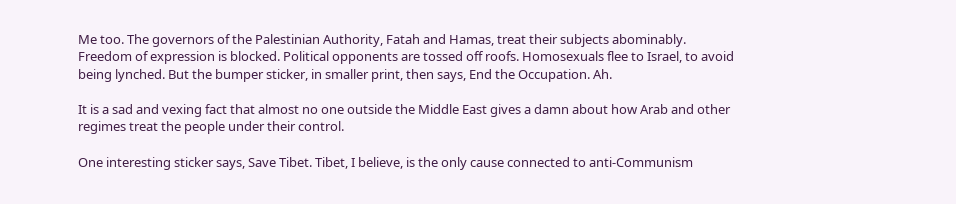Me too. The governors of the Palestinian Authority, Fatah and Hamas, treat their subjects abominably. Freedom of expression is blocked. Political opponents are tossed off roofs. Homosexuals flee to Israel, to avoid being lynched. But the bumper sticker, in smaller print, then says, End the Occupation. Ah.

It is a sad and vexing fact that almost no one outside the Middle East gives a damn about how Arab and other regimes treat the people under their control.

One interesting sticker says, Save Tibet. Tibet, I believe, is the only cause connected to anti-Communism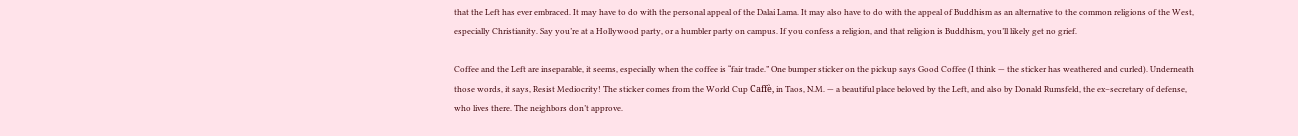that the Left has ever embraced. It may have to do with the personal appeal of the Dalai Lama. It may also have to do with the appeal of Buddhism as an alternative to the common religions of the West, especially Christianity. Say you’re at a Hollywood party, or a humbler party on campus. If you confess a religion, and that religion is Buddhism, you’ll likely get no grief.

Coffee and the Left are inseparable, it seems, especially when the coffee is “fair trade.” One bumper sticker on the pickup says Good Coffee (I think — the sticker has weathered and curled). Underneath those words, it says, Resist Mediocrity! The sticker comes from the World Cup Caffè, in Taos, N.M. — a beautiful place beloved by the Left, and also by Donald Rumsfeld, the ex–secretary of defense, who lives there. The neighbors don’t approve.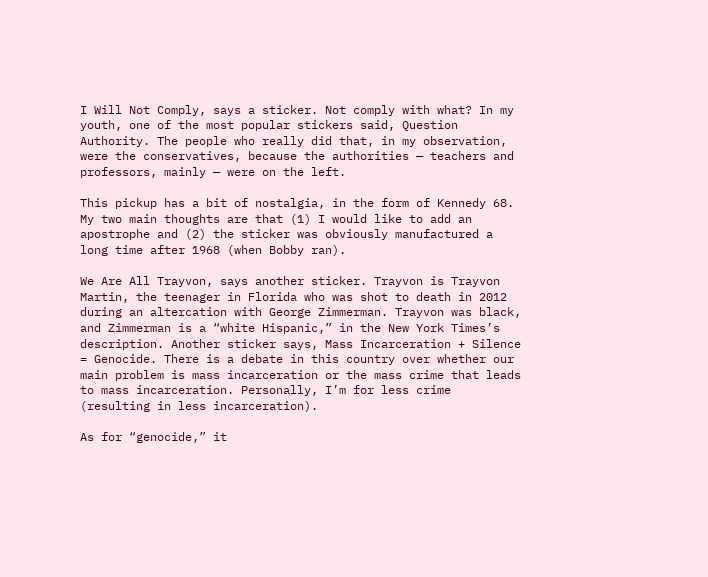I Will Not Comply, says a sticker. Not comply with what? In my youth, one of the most popular stickers said, Question Authority. The people who really did that, in my observation, were the conservatives, because the authorities — teachers and professors, mainly — were on the left.

This pickup has a bit of nostalgia, in the form of Kennedy 68. My two main thoughts are that (1) I would like to add an apostrophe and (2) the sticker was obviously manufactured a long time after 1968 (when Bobby ran).

We Are All Trayvon, says another sticker. Trayvon is Trayvon Martin, the teenager in Florida who was shot to death in 2012 during an altercation with George Zimmerman. Trayvon was black, and Zimmerman is a “white Hispanic,” in the New York Times’s description. Another sticker says, Mass Incarceration + Silence = Genocide. There is a debate in this country over whether our main problem is mass incarceration or the mass crime that leads to mass incarceration. Personally, I’m for less crime (resulting in less incarceration).

As for “genocide,” it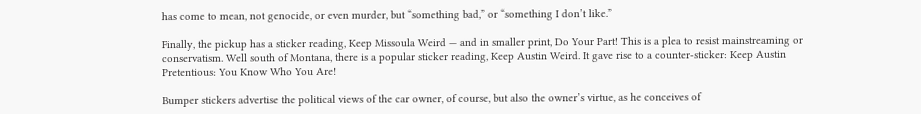has come to mean, not genocide, or even murder, but “something bad,” or “something I don’t like.”

Finally, the pickup has a sticker reading, Keep Missoula Weird — and in smaller print, Do Your Part! This is a plea to resist mainstreaming or conservatism. Well south of Montana, there is a popular sticker reading, Keep Austin Weird. It gave rise to a counter-sticker: Keep Austin Pretentious: You Know Who You Are!

Bumper stickers advertise the political views of the car owner, of course, but also the owner’s virtue, as he conceives of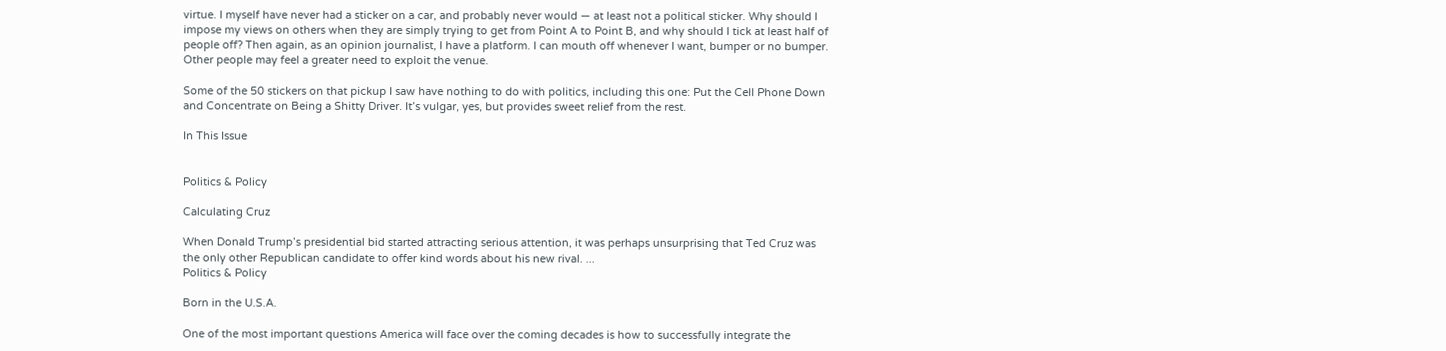virtue. I myself have never had a sticker on a car, and probably never would — at least not a political sticker. Why should I impose my views on others when they are simply trying to get from Point A to Point B, and why should I tick at least half of people off? Then again, as an opinion journalist, I have a platform. I can mouth off whenever I want, bumper or no bumper. Other people may feel a greater need to exploit the venue.

Some of the 50 stickers on that pickup I saw have nothing to do with politics, including this one: Put the Cell Phone Down and Concentrate on Being a Shitty Driver. It’s vulgar, yes, but provides sweet relief from the rest.

In This Issue


Politics & Policy

Calculating Cruz

When Donald Trump’s presidential bid started attracting serious attention, it was perhaps unsurprising that Ted Cruz was the only other Republican candidate to offer kind words about his new rival. ...
Politics & Policy

Born in the U.S.A.

One of the most important questions America will face over the coming decades is how to successfully integrate the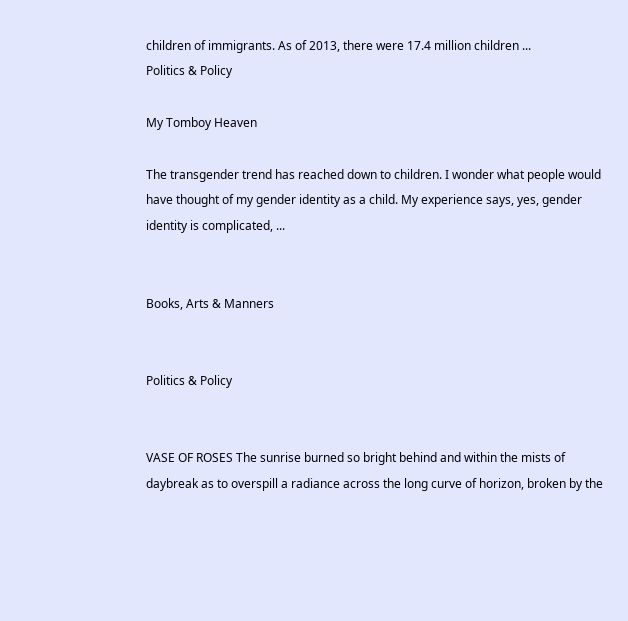children of immigrants. As of 2013, there were 17.4 million children ...
Politics & Policy

My Tomboy Heaven

The transgender trend has reached down to children. I wonder what people would have thought of my gender identity as a child. My experience says, yes, gender identity is complicated, ...


Books, Arts & Manners


Politics & Policy


VASE OF ROSES The sunrise burned so bright behind and within the mists of daybreak as to overspill a radiance across the long curve of horizon, broken by the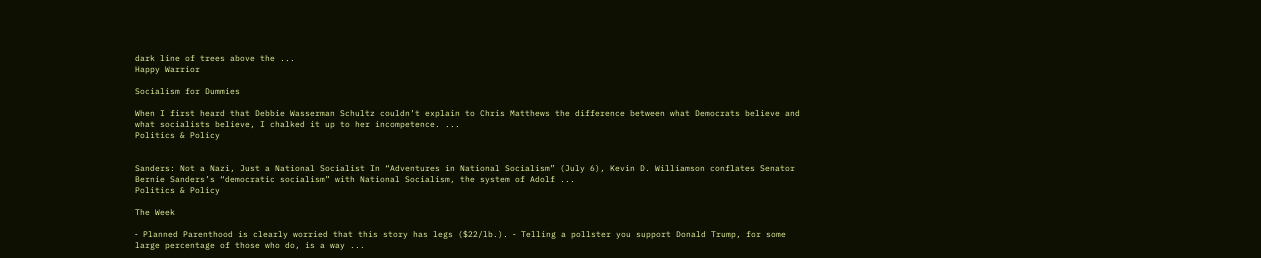dark line of trees above the ...
Happy Warrior

Socialism for Dummies

When I first heard that Debbie Wasserman Schultz couldn’t explain to Chris Matthews the difference between what Democrats believe and what socialists believe, I chalked it up to her incompetence. ...
Politics & Policy


Sanders: Not a Nazi, Just a National Socialist In “Adventures in National Socialism” (July 6), Kevin D. Williamson conflates Senator Bernie Sanders’s “democratic socialism” with National Socialism, the system of Adolf ...
Politics & Policy

The Week

‐ Planned Parenthood is clearly worried that this story has legs ($22/lb.). ‐ Telling a pollster you support Donald Trump, for some large percentage of those who do, is a way ...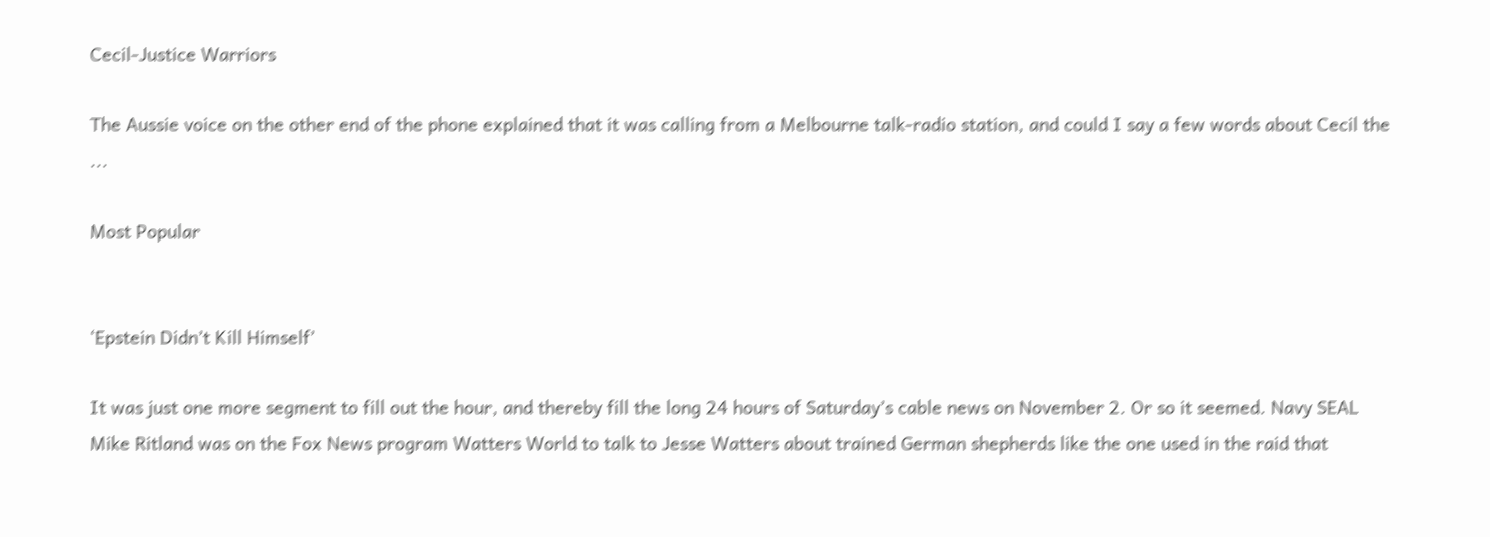Cecil-Justice Warriors

The Aussie voice on the other end of the phone explained that it was calling from a Melbourne talk-radio station, and could I say a few words about Cecil the ...

Most Popular


‘Epstein Didn’t Kill Himself’

It was just one more segment to fill out the hour, and thereby fill the long 24 hours of Saturday’s cable news on November 2. Or so it seemed. Navy SEAL Mike Ritland was on the Fox News program Watters World to talk to Jesse Watters about trained German shepherds like the one used in the raid that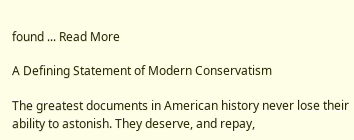found ... Read More

A Defining Statement of Modern Conservatism

The greatest documents in American history never lose their ability to astonish. They deserve, and repay,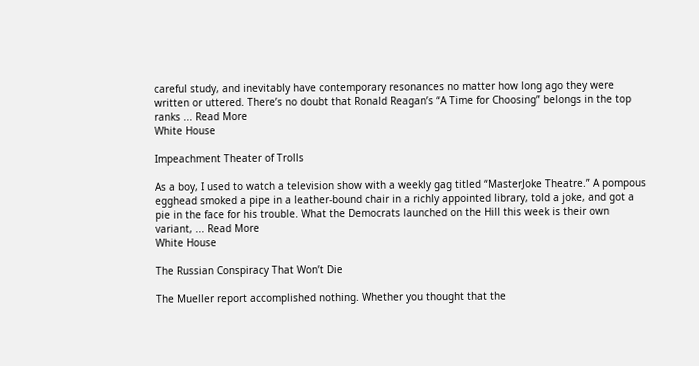careful study, and inevitably have contemporary resonances no matter how long ago they were written or uttered. There’s no doubt that Ronald Reagan’s “A Time for Choosing” belongs in the top ranks ... Read More
White House

Impeachment Theater of Trolls

As a boy, I used to watch a television show with a weekly gag titled “MasterJoke Theatre.” A pompous egghead smoked a pipe in a leather-bound chair in a richly appointed library, told a joke, and got a pie in the face for his trouble. What the Democrats launched on the Hill this week is their own variant, ... Read More
White House

The Russian Conspiracy That Won’t Die

The Mueller report accomplished nothing. Whether you thought that the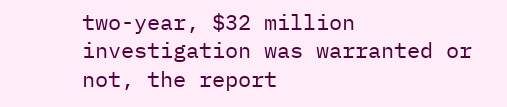two-year, $32 million investigation was warranted or not, the report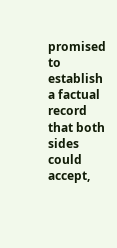promised to establish a factual record that both sides could accept,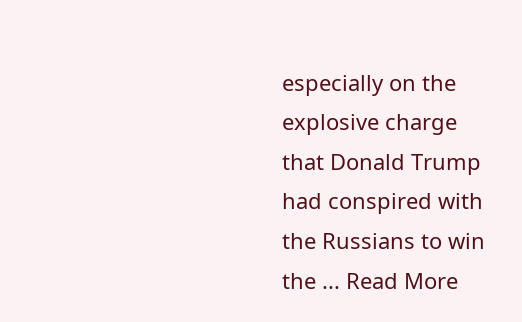especially on the explosive charge that Donald Trump had conspired with the Russians to win the ... Read More